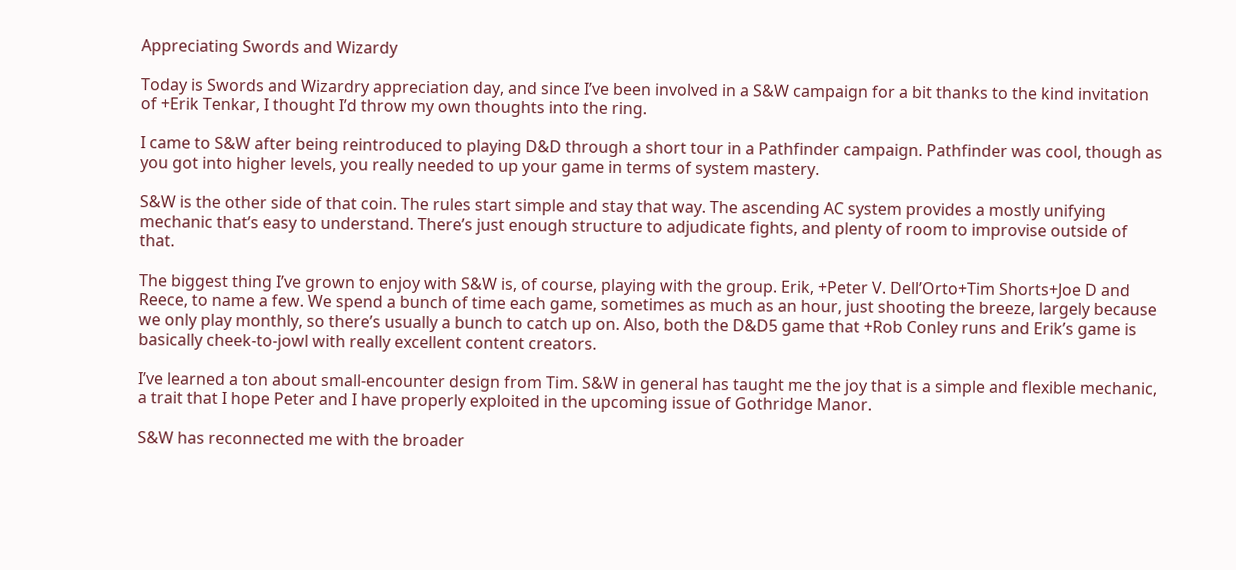Appreciating Swords and Wizardy

Today is Swords and Wizardry appreciation day, and since I’ve been involved in a S&W campaign for a bit thanks to the kind invitation of +Erik Tenkar, I thought I’d throw my own thoughts into the ring.

I came to S&W after being reintroduced to playing D&D through a short tour in a Pathfinder campaign. Pathfinder was cool, though as you got into higher levels, you really needed to up your game in terms of system mastery.

S&W is the other side of that coin. The rules start simple and stay that way. The ascending AC system provides a mostly unifying mechanic that’s easy to understand. There’s just enough structure to adjudicate fights, and plenty of room to improvise outside of that.

The biggest thing I’ve grown to enjoy with S&W is, of course, playing with the group. Erik, +Peter V. Dell’Orto+Tim Shorts+Joe D and Reece, to name a few. We spend a bunch of time each game, sometimes as much as an hour, just shooting the breeze, largely because we only play monthly, so there’s usually a bunch to catch up on. Also, both the D&D5 game that +Rob Conley runs and Erik’s game is basically cheek-to-jowl with really excellent content creators.

I’ve learned a ton about small-encounter design from Tim. S&W in general has taught me the joy that is a simple and flexible mechanic, a trait that I hope Peter and I have properly exploited in the upcoming issue of Gothridge Manor.

S&W has reconnected me with the broader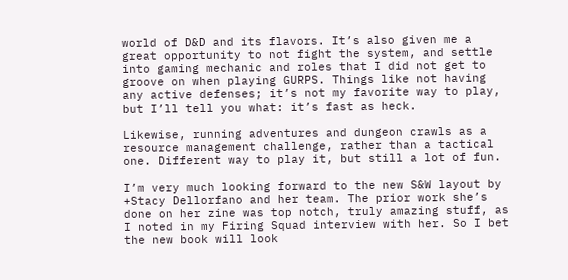world of D&D and its flavors. It’s also given me a great opportunity to not fight the system, and settle into gaming mechanic and roles that I did not get to groove on when playing GURPS. Things like not having any active defenses; it’s not my favorite way to play, but I’ll tell you what: it’s fast as heck.

Likewise, running adventures and dungeon crawls as a resource management challenge, rather than a tactical one. Different way to play it, but still a lot of fun.

I’m very much looking forward to the new S&W layout by +Stacy Dellorfano and her team. The prior work she’s done on her zine was top notch, truly amazing stuff, as I noted in my Firing Squad interview with her. So I bet the new book will look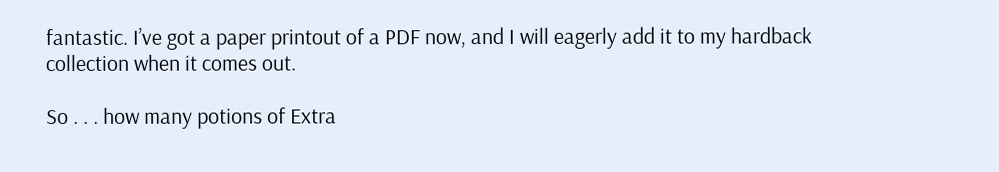fantastic. I’ve got a paper printout of a PDF now, and I will eagerly add it to my hardback collection when it comes out.

So . . . how many potions of Extra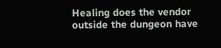Healing does the vendor outside the dungeon have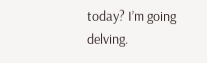today? I’m going delving.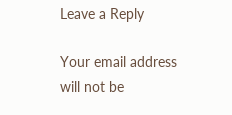Leave a Reply

Your email address will not be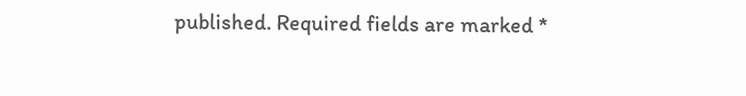published. Required fields are marked *